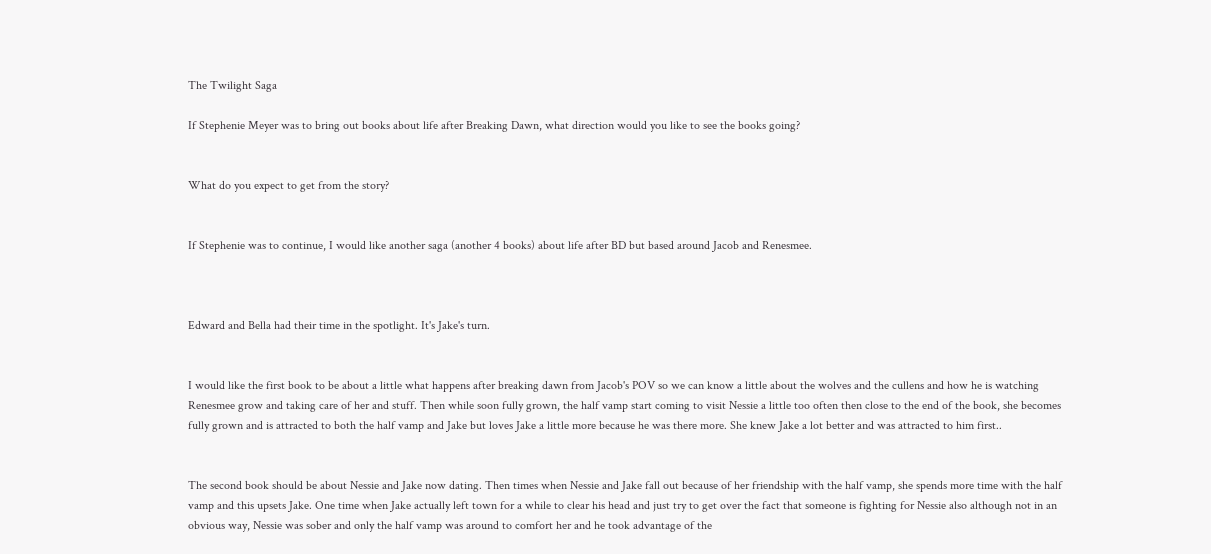The Twilight Saga

If Stephenie Meyer was to bring out books about life after Breaking Dawn, what direction would you like to see the books going?


What do you expect to get from the story?


If Stephenie was to continue, I would like another saga (another 4 books) about life after BD but based around Jacob and Renesmee.



Edward and Bella had their time in the spotlight. It's Jake's turn.


I would like the first book to be about a little what happens after breaking dawn from Jacob's POV so we can know a little about the wolves and the cullens and how he is watching Renesmee grow and taking care of her and stuff. Then while soon fully grown, the half vamp start coming to visit Nessie a little too often then close to the end of the book, she becomes fully grown and is attracted to both the half vamp and Jake but loves Jake a little more because he was there more. She knew Jake a lot better and was attracted to him first..


The second book should be about Nessie and Jake now dating. Then times when Nessie and Jake fall out because of her friendship with the half vamp, she spends more time with the half vamp and this upsets Jake. One time when Jake actually left town for a while to clear his head and just try to get over the fact that someone is fighting for Nessie also although not in an obvious way, Nessie was sober and only the half vamp was around to comfort her and he took advantage of the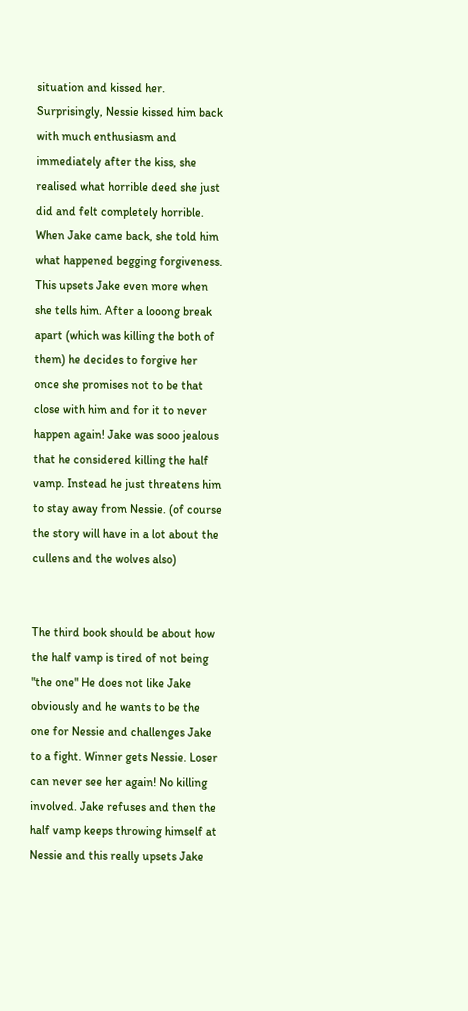situation and kissed her. Surprisingly, Nessie kissed him back with much enthusiasm and immediately after the kiss, she realised what horrible deed she just did and felt completely horrible. When Jake came back, she told him what happened begging forgiveness. This upsets Jake even more when she tells him. After a looong break apart (which was killing the both of them) he decides to forgive her once she promises not to be that close with him and for it to never happen again! Jake was sooo jealous that he considered killing the half vamp. Instead he just threatens him to stay away from Nessie. (of course the story will have in a lot about the cullens and the wolves also)


The third book should be about how the half vamp is tired of not being "the one" He does not like Jake obviously and he wants to be the one for Nessie and challenges Jake to a fight. Winner gets Nessie. Loser can never see her again! No killing involved. Jake refuses and then the half vamp keeps throwing himself at Nessie and this really upsets Jake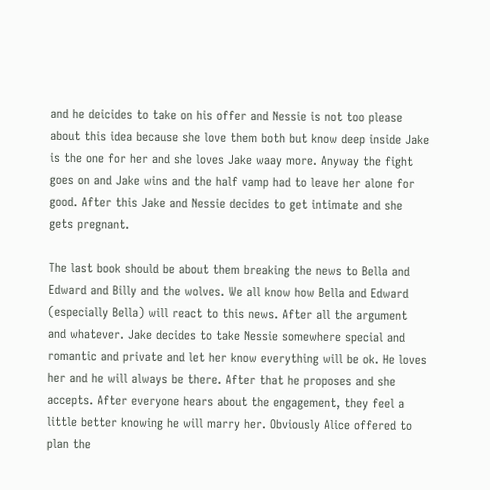and he deicides to take on his offer and Nessie is not too please about this idea because she love them both but know deep inside Jake is the one for her and she loves Jake waay more. Anyway the fight goes on and Jake wins and the half vamp had to leave her alone for good. After this Jake and Nessie decides to get intimate and she gets pregnant.

The last book should be about them breaking the news to Bella and Edward and Billy and the wolves. We all know how Bella and Edward (especially Bella) will react to this news. After all the argument and whatever. Jake decides to take Nessie somewhere special and romantic and private and let her know everything will be ok. He loves her and he will always be there. After that he proposes and she accepts. After everyone hears about the engagement, they feel a little better knowing he will marry her. Obviously Alice offered to plan the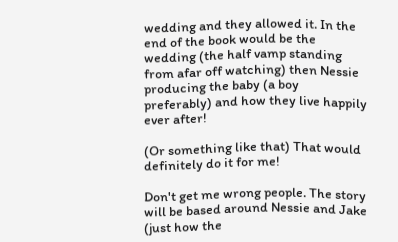wedding and they allowed it. In the end of the book would be the wedding (the half vamp standing from afar off watching) then Nessie producing the baby (a boy preferably) and how they live happily ever after!

(Or something like that) That would definitely do it for me!

Don't get me wrong people. The story will be based around Nessie and Jake (just how the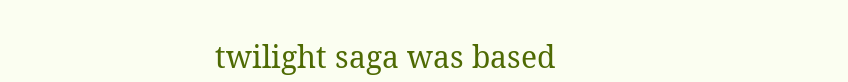twilight saga was based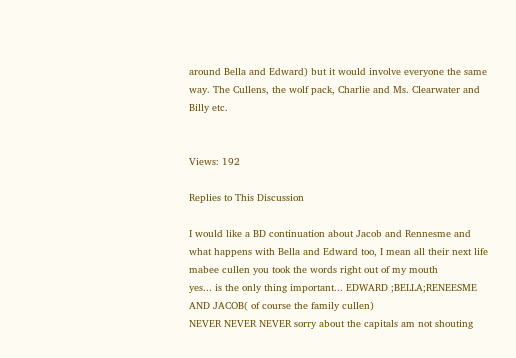around Bella and Edward) but it would involve everyone the same way. The Cullens, the wolf pack, Charlie and Ms. Clearwater and Billy etc.


Views: 192

Replies to This Discussion

I would like a BD continuation about Jacob and Rennesme and what happens with Bella and Edward too, I mean all their next life
mabee cullen you took the words right out of my mouth
yes... is the only thing important... EDWARD ;BELLA;RENEESME AND JACOB( of course the family cullen)
NEVER NEVER NEVER sorry about the capitals am not shouting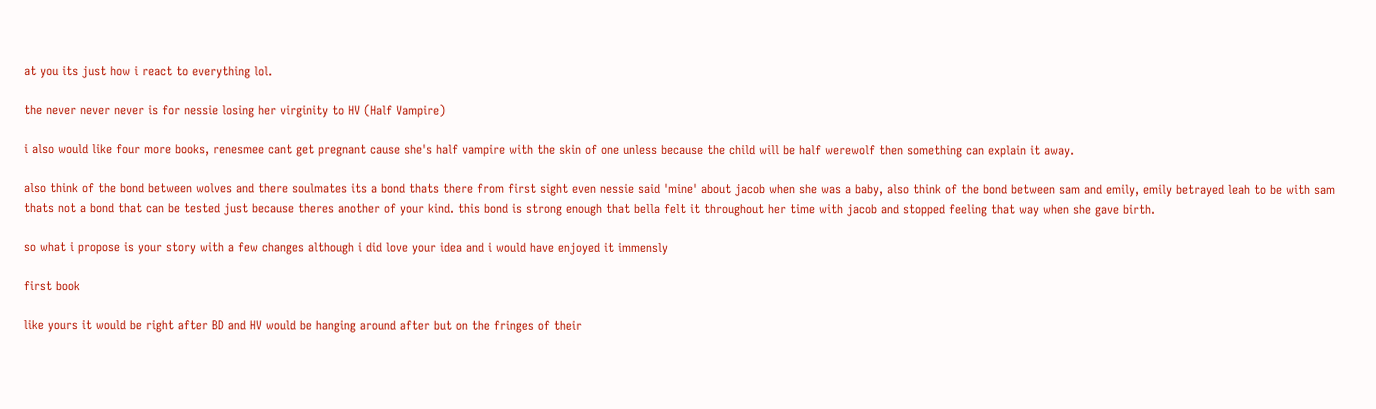at you its just how i react to everything lol.

the never never never is for nessie losing her virginity to HV (Half Vampire)

i also would like four more books, renesmee cant get pregnant cause she's half vampire with the skin of one unless because the child will be half werewolf then something can explain it away.

also think of the bond between wolves and there soulmates its a bond thats there from first sight even nessie said 'mine' about jacob when she was a baby, also think of the bond between sam and emily, emily betrayed leah to be with sam thats not a bond that can be tested just because theres another of your kind. this bond is strong enough that bella felt it throughout her time with jacob and stopped feeling that way when she gave birth.

so what i propose is your story with a few changes although i did love your idea and i would have enjoyed it immensly

first book

like yours it would be right after BD and HV would be hanging around after but on the fringes of their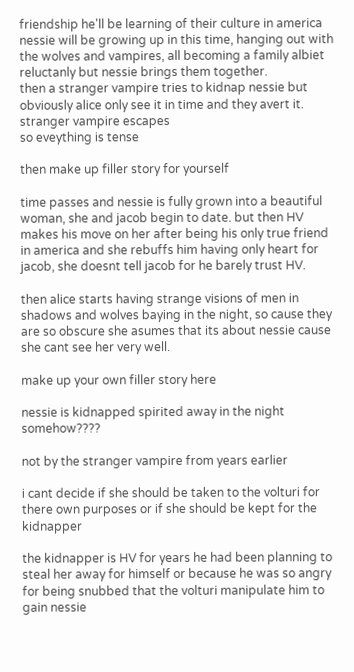friendship he'll be learning of their culture in america
nessie will be growing up in this time, hanging out with the wolves and vampires, all becoming a family albiet reluctanly but nessie brings them together.
then a stranger vampire tries to kidnap nessie but obviously alice only see it in time and they avert it. stranger vampire escapes
so eveything is tense

then make up filler story for yourself

time passes and nessie is fully grown into a beautiful woman, she and jacob begin to date. but then HV makes his move on her after being his only true friend in america and she rebuffs him having only heart for jacob, she doesnt tell jacob for he barely trust HV.

then alice starts having strange visions of men in shadows and wolves baying in the night, so cause they are so obscure she asumes that its about nessie cause she cant see her very well.

make up your own filler story here

nessie is kidnapped spirited away in the night somehow????

not by the stranger vampire from years earlier

i cant decide if she should be taken to the volturi for there own purposes or if she should be kept for the kidnapper

the kidnapper is HV for years he had been planning to steal her away for himself or because he was so angry for being snubbed that the volturi manipulate him to gain nessie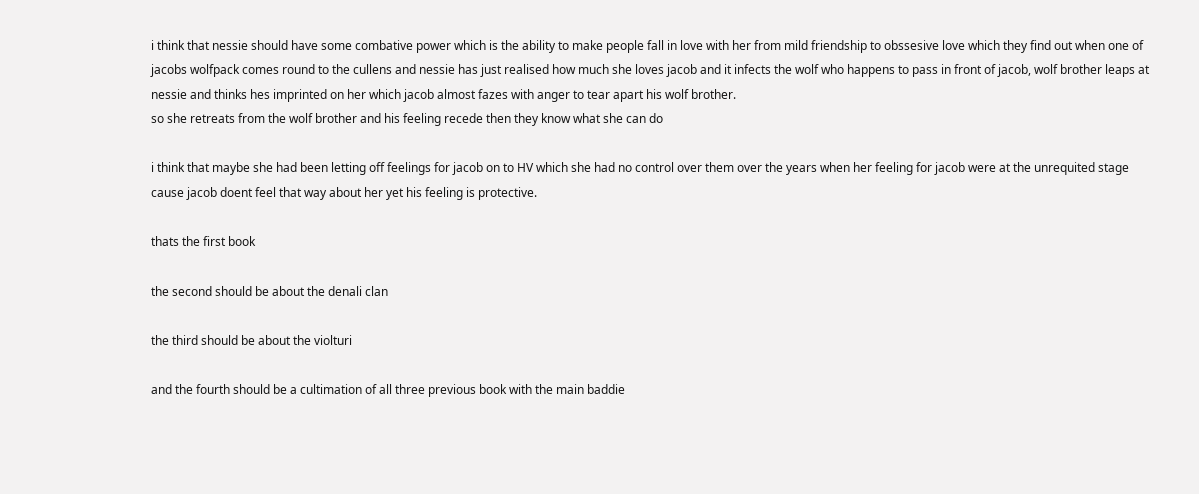i think that nessie should have some combative power which is the ability to make people fall in love with her from mild friendship to obssesive love which they find out when one of jacobs wolfpack comes round to the cullens and nessie has just realised how much she loves jacob and it infects the wolf who happens to pass in front of jacob, wolf brother leaps at nessie and thinks hes imprinted on her which jacob almost fazes with anger to tear apart his wolf brother.
so she retreats from the wolf brother and his feeling recede then they know what she can do

i think that maybe she had been letting off feelings for jacob on to HV which she had no control over them over the years when her feeling for jacob were at the unrequited stage cause jacob doent feel that way about her yet his feeling is protective.

thats the first book

the second should be about the denali clan

the third should be about the violturi

and the fourth should be a cultimation of all three previous book with the main baddie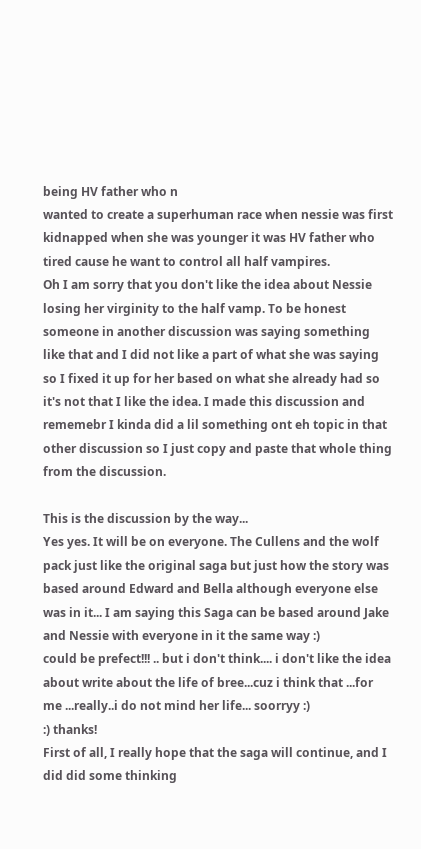being HV father who n
wanted to create a superhuman race when nessie was first kidnapped when she was younger it was HV father who tired cause he want to control all half vampires.
Oh I am sorry that you don't like the idea about Nessie losing her virginity to the half vamp. To be honest someone in another discussion was saying something like that and I did not like a part of what she was saying so I fixed it up for her based on what she already had so it's not that I like the idea. I made this discussion and rememebr I kinda did a lil something ont eh topic in that other discussion so I just copy and paste that whole thing from the discussion.

This is the discussion by the way...
Yes yes. It will be on everyone. The Cullens and the wolf pack just like the original saga but just how the story was based around Edward and Bella although everyone else was in it... I am saying this Saga can be based around Jake and Nessie with everyone in it the same way :)
could be prefect!!! .. but i don't think.... i don't like the idea about write about the life of bree...cuz i think that ...for me ...really..i do not mind her life... soorryy :)
:) thanks!
First of all, I really hope that the saga will continue, and I did did some thinking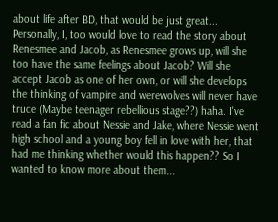about life after BD, that would be just great...
Personally, I, too would love to read the story about Renesmee and Jacob, as Renesmee grows up, will she too have the same feelings about Jacob? Will she accept Jacob as one of her own, or will she develops the thinking of vampire and werewolves will never have truce (Maybe teenager rebellious stage??) haha. I've read a fan fic about Nessie and Jake, where Nessie went high school and a young boy fell in love with her, that had me thinking whether would this happen?? So I wanted to know more about them...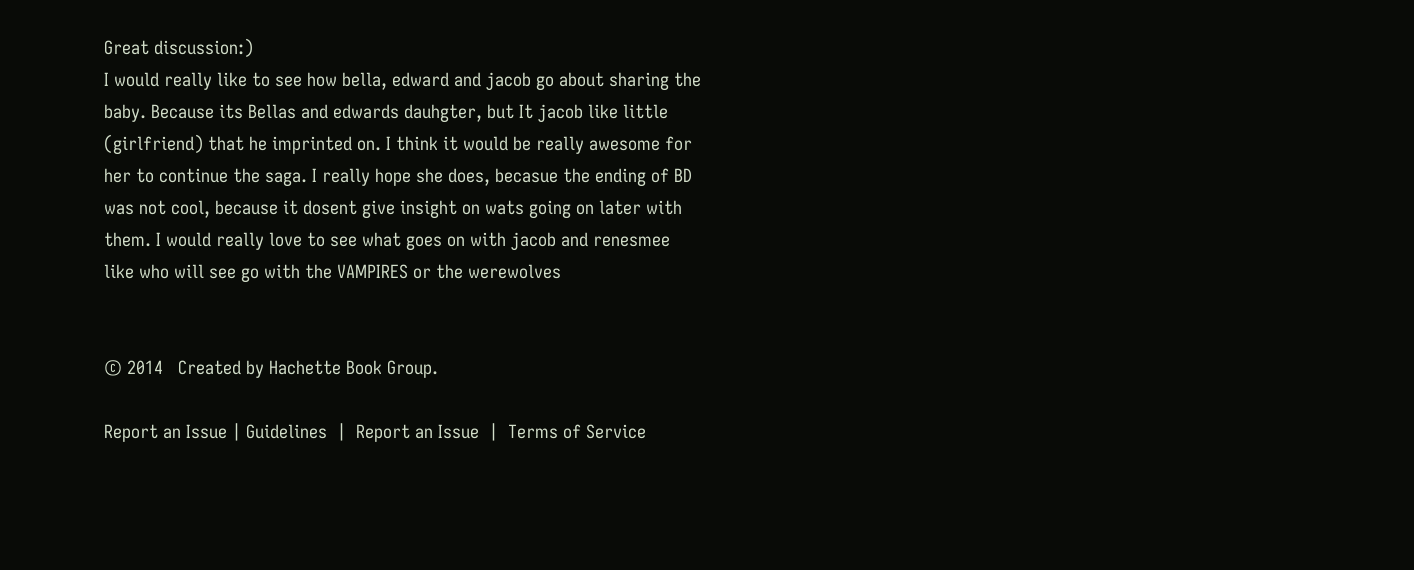Great discussion:)
I would really like to see how bella, edward and jacob go about sharing the baby. Because its Bellas and edwards dauhgter, but It jacob like little (girlfriend) that he imprinted on. I think it would be really awesome for her to continue the saga. I really hope she does, becasue the ending of BD was not cool, because it dosent give insight on wats going on later with them. I would really love to see what goes on with jacob and renesmee like who will see go with the VAMPIRES or the werewolves


© 2014   Created by Hachette Book Group.

Report an Issue | Guidelines  |  Report an Issue  |  Terms of Service